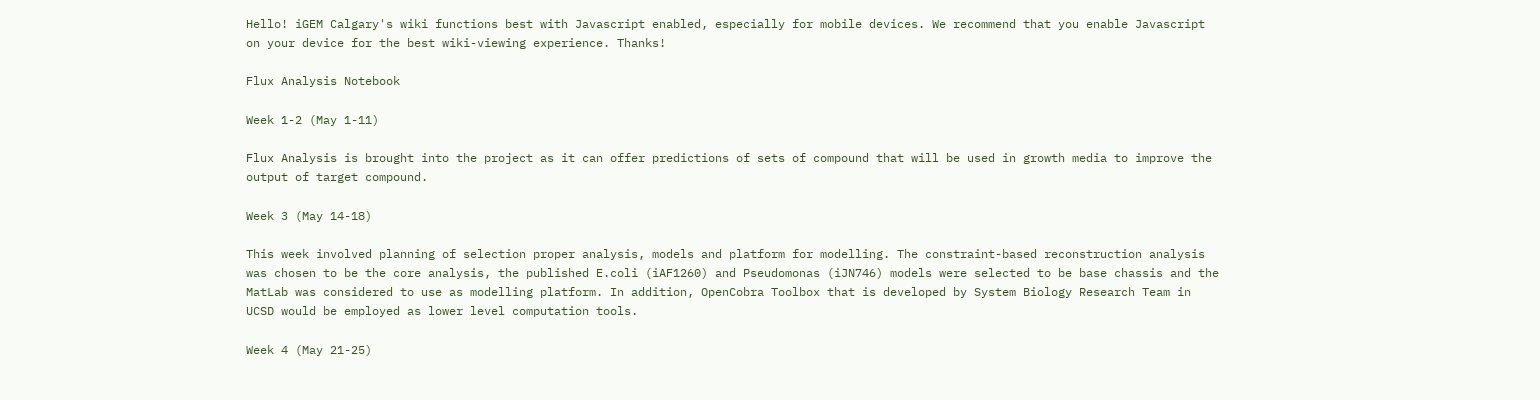Hello! iGEM Calgary's wiki functions best with Javascript enabled, especially for mobile devices. We recommend that you enable Javascript on your device for the best wiki-viewing experience. Thanks!

Flux Analysis Notebook

Week 1-2 (May 1-11)

Flux Analysis is brought into the project as it can offer predictions of sets of compound that will be used in growth media to improve the output of target compound.

Week 3 (May 14-18)

This week involved planning of selection proper analysis, models and platform for modelling. The constraint-based reconstruction analysis was chosen to be the core analysis, the published E.coli (iAF1260) and Pseudomonas (iJN746) models were selected to be base chassis and the MatLab was considered to use as modelling platform. In addition, OpenCobra Toolbox that is developed by System Biology Research Team in UCSD would be employed as lower level computation tools.

Week 4 (May 21-25)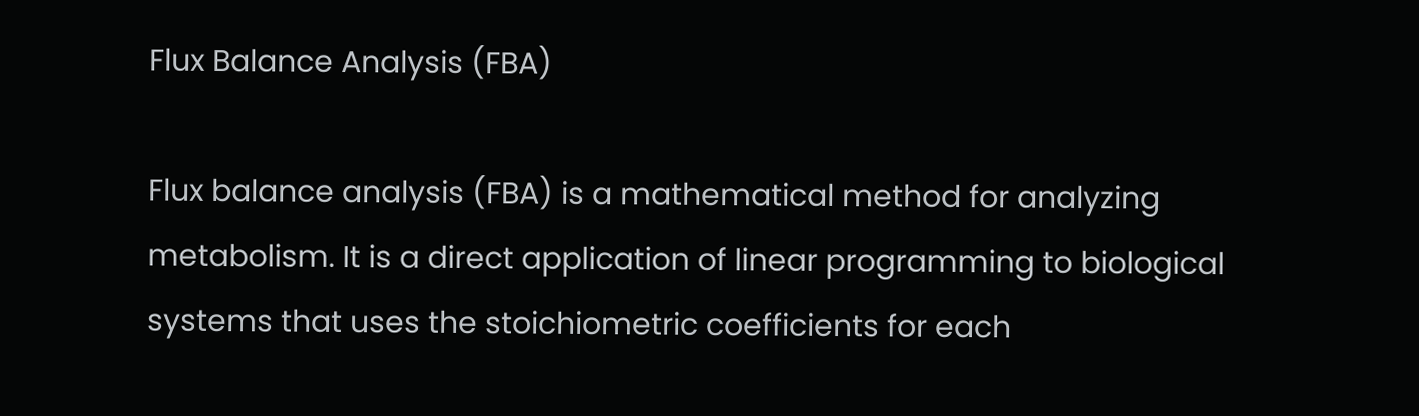Flux Balance Analysis (FBA)

Flux balance analysis (FBA) is a mathematical method for analyzing metabolism. It is a direct application of linear programming to biological systems that uses the stoichiometric coefficients for each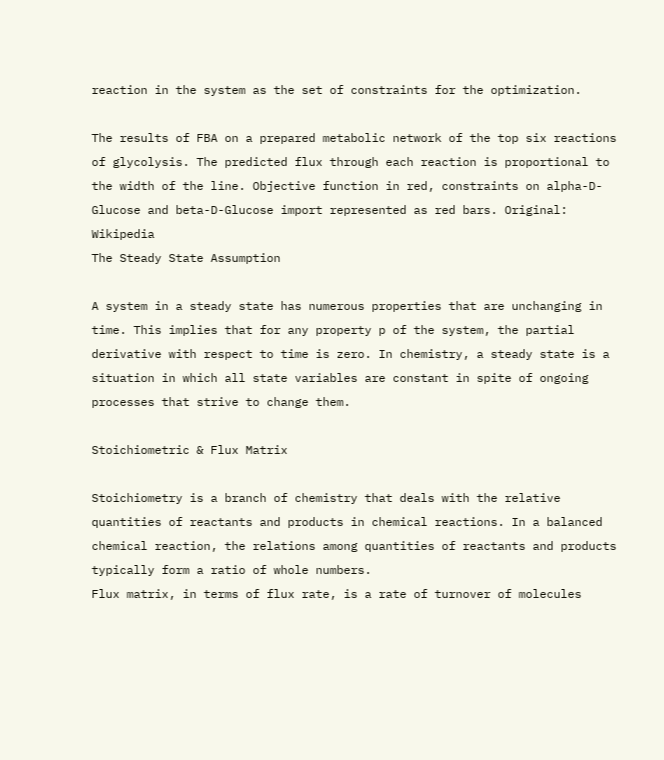reaction in the system as the set of constraints for the optimization.

The results of FBA on a prepared metabolic network of the top six reactions of glycolysis. The predicted flux through each reaction is proportional to the width of the line. Objective function in red, constraints on alpha-D-Glucose and beta-D-Glucose import represented as red bars. Original: Wikipedia
The Steady State Assumption

A system in a steady state has numerous properties that are unchanging in time. This implies that for any property p of the system, the partial derivative with respect to time is zero. In chemistry, a steady state is a situation in which all state variables are constant in spite of ongoing processes that strive to change them.

Stoichiometric & Flux Matrix

Stoichiometry is a branch of chemistry that deals with the relative quantities of reactants and products in chemical reactions. In a balanced chemical reaction, the relations among quantities of reactants and products typically form a ratio of whole numbers.
Flux matrix, in terms of flux rate, is a rate of turnover of molecules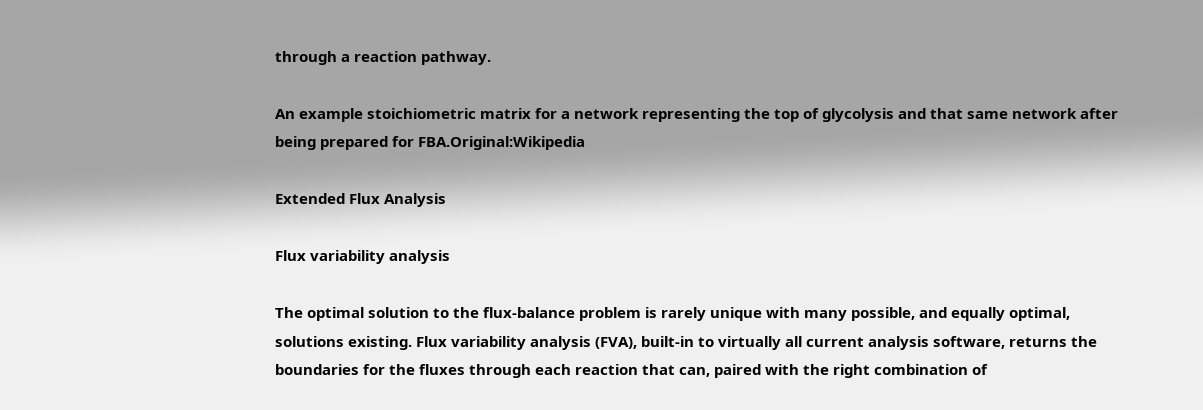through a reaction pathway.

An example stoichiometric matrix for a network representing the top of glycolysis and that same network after being prepared for FBA.Original:Wikipedia

Extended Flux Analysis

Flux variability analysis

The optimal solution to the flux-balance problem is rarely unique with many possible, and equally optimal, solutions existing. Flux variability analysis (FVA), built-in to virtually all current analysis software, returns the boundaries for the fluxes through each reaction that can, paired with the right combination of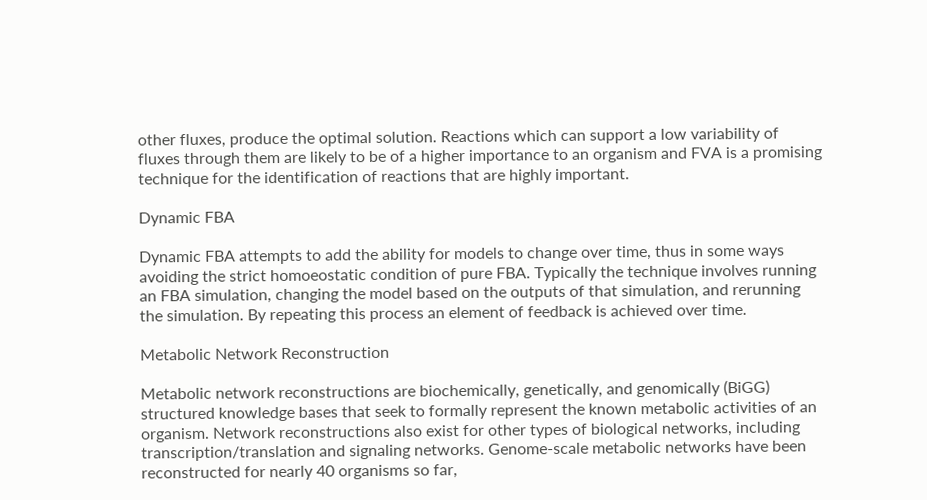other fluxes, produce the optimal solution. Reactions which can support a low variability of fluxes through them are likely to be of a higher importance to an organism and FVA is a promising technique for the identification of reactions that are highly important.

Dynamic FBA

Dynamic FBA attempts to add the ability for models to change over time, thus in some ways avoiding the strict homoeostatic condition of pure FBA. Typically the technique involves running an FBA simulation, changing the model based on the outputs of that simulation, and rerunning the simulation. By repeating this process an element of feedback is achieved over time.

Metabolic Network Reconstruction

Metabolic network reconstructions are biochemically, genetically, and genomically (BiGG) structured knowledge bases that seek to formally represent the known metabolic activities of an organism. Network reconstructions also exist for other types of biological networks, including transcription/translation and signaling networks. Genome-scale metabolic networks have been reconstructed for nearly 40 organisms so far,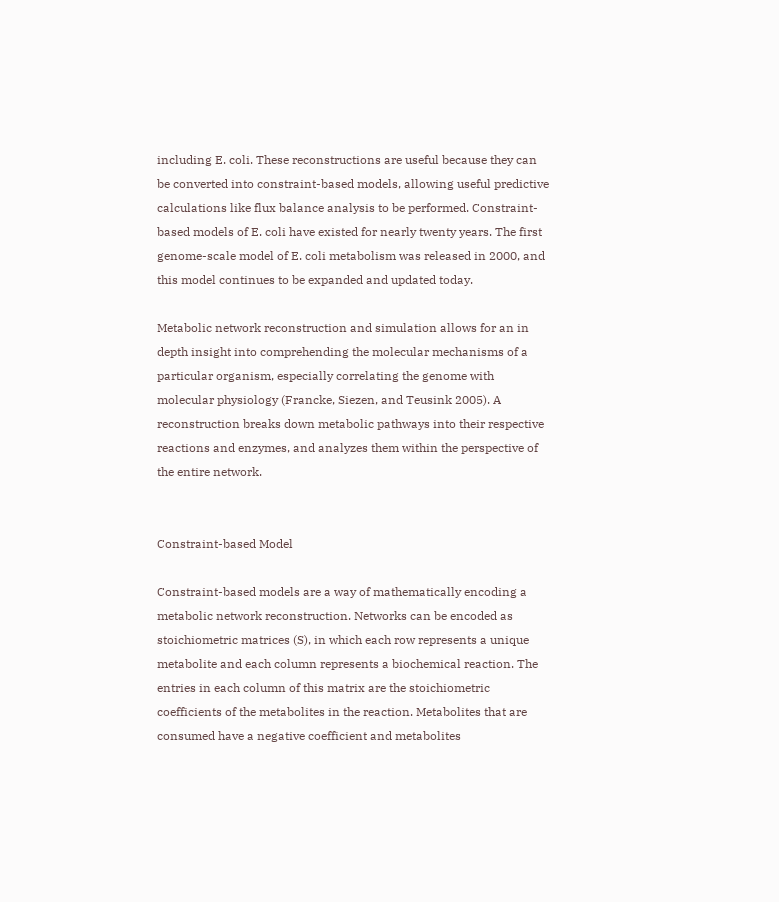including E. coli. These reconstructions are useful because they can be converted into constraint-based models, allowing useful predictive calculations like flux balance analysis to be performed. Constraint-based models of E. coli have existed for nearly twenty years. The first genome-scale model of E. coli metabolism was released in 2000, and this model continues to be expanded and updated today.

Metabolic network reconstruction and simulation allows for an in depth insight into comprehending the molecular mechanisms of a particular organism, especially correlating the genome with molecular physiology (Francke, Siezen, and Teusink 2005). A reconstruction breaks down metabolic pathways into their respective reactions and enzymes, and analyzes them within the perspective of the entire network.


Constraint-based Model

Constraint-based models are a way of mathematically encoding a metabolic network reconstruction. Networks can be encoded as stoichiometric matrices (S), in which each row represents a unique metabolite and each column represents a biochemical reaction. The entries in each column of this matrix are the stoichiometric coefficients of the metabolites in the reaction. Metabolites that are consumed have a negative coefficient and metabolites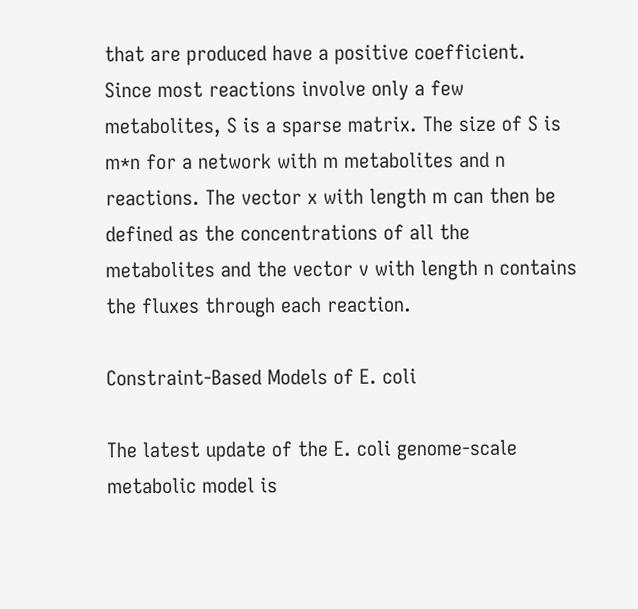that are produced have a positive coefficient. Since most reactions involve only a few metabolites, S is a sparse matrix. The size of S is m*n for a network with m metabolites and n reactions. The vector x with length m can then be defined as the concentrations of all the metabolites and the vector v with length n contains the fluxes through each reaction.

Constraint-Based Models of E. coli

The latest update of the E. coli genome-scale metabolic model is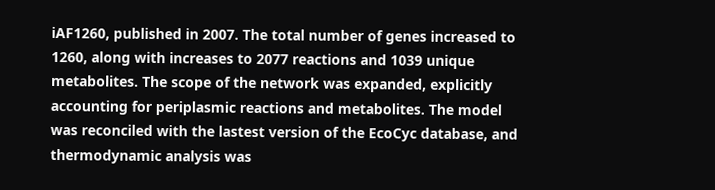iAF1260, published in 2007. The total number of genes increased to 1260, along with increases to 2077 reactions and 1039 unique metabolites. The scope of the network was expanded, explicitly accounting for periplasmic reactions and metabolites. The model was reconciled with the lastest version of the EcoCyc database, and thermodynamic analysis was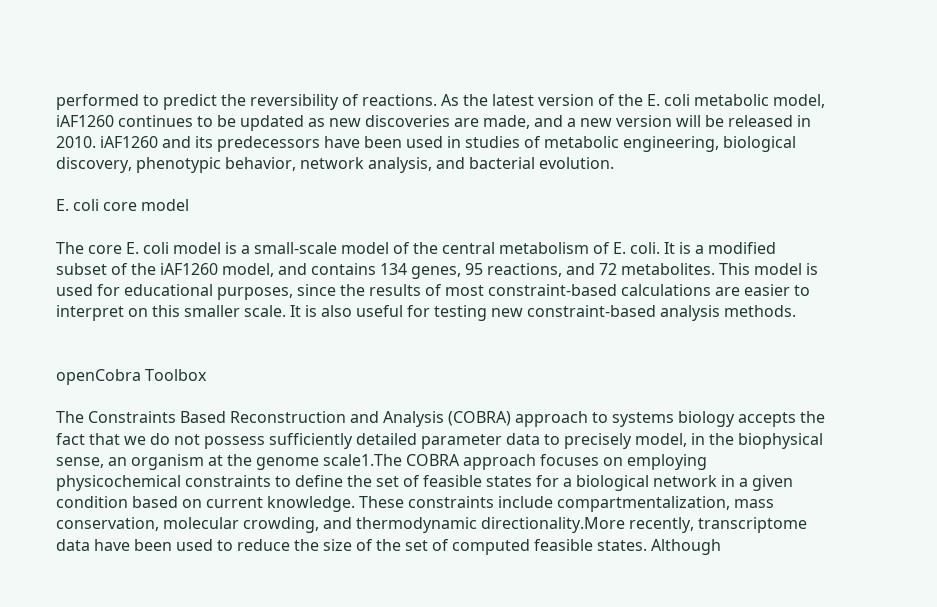performed to predict the reversibility of reactions. As the latest version of the E. coli metabolic model, iAF1260 continues to be updated as new discoveries are made, and a new version will be released in 2010. iAF1260 and its predecessors have been used in studies of metabolic engineering, biological discovery, phenotypic behavior, network analysis, and bacterial evolution.

E. coli core model

The core E. coli model is a small-scale model of the central metabolism of E. coli. It is a modified subset of the iAF1260 model, and contains 134 genes, 95 reactions, and 72 metabolites. This model is used for educational purposes, since the results of most constraint-based calculations are easier to interpret on this smaller scale. It is also useful for testing new constraint-based analysis methods.


openCobra Toolbox

The Constraints Based Reconstruction and Analysis (COBRA) approach to systems biology accepts the fact that we do not possess sufficiently detailed parameter data to precisely model, in the biophysical sense, an organism at the genome scale1.The COBRA approach focuses on employing physicochemical constraints to define the set of feasible states for a biological network in a given condition based on current knowledge. These constraints include compartmentalization, mass conservation, molecular crowding, and thermodynamic directionality.More recently, transcriptome data have been used to reduce the size of the set of computed feasible states. Although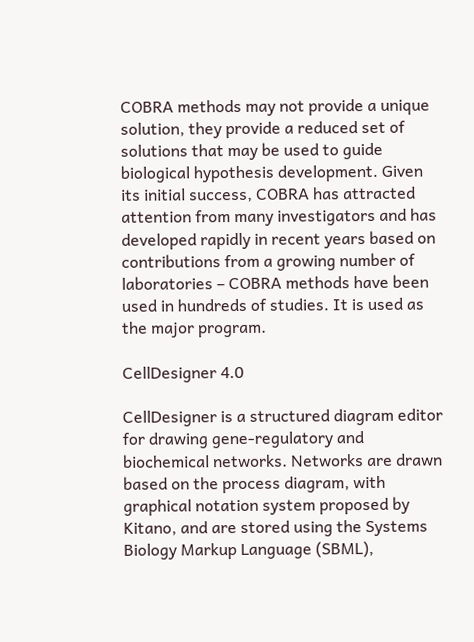COBRA methods may not provide a unique solution, they provide a reduced set of solutions that may be used to guide biological hypothesis development. Given its initial success, COBRA has attracted attention from many investigators and has developed rapidly in recent years based on contributions from a growing number of laboratories – COBRA methods have been used in hundreds of studies. It is used as the major program.

CellDesigner 4.0

CellDesigner is a structured diagram editor for drawing gene-regulatory and biochemical networks. Networks are drawn based on the process diagram, with graphical notation system proposed by Kitano, and are stored using the Systems Biology Markup Language (SBML),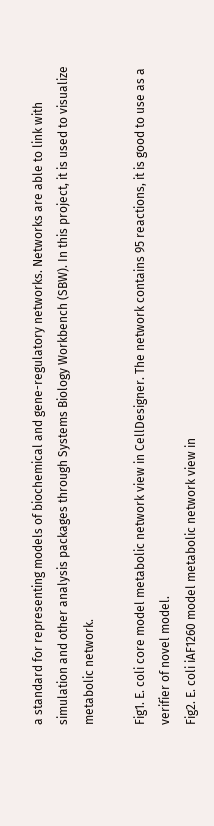a standard for representing models of biochemical and gene-regulatory networks. Networks are able to link with simulation and other analysis packages through Systems Biology Workbench (SBW). In this project, it is used to visualize metabolic network.

Fig1. E. coli core model metabolic network view in CellDesigner. The network contains 95 reactions, it is good to use as a verifier of novel model.
Fig2. E. coli iAF1260 model metabolic network view in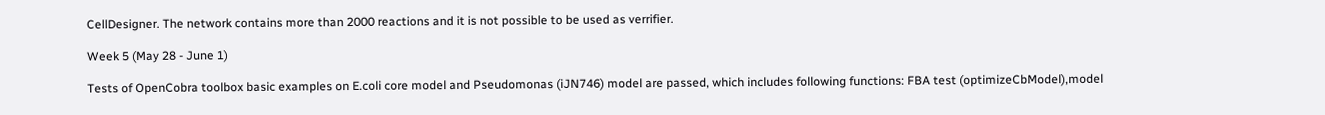CellDesigner. The network contains more than 2000 reactions and it is not possible to be used as verrifier.

Week 5 (May 28 - June 1)

Tests of OpenCobra toolbox basic examples on E.coli core model and Pseudomonas (iJN746) model are passed, which includes following functions: FBA test (optimizeCbModel),model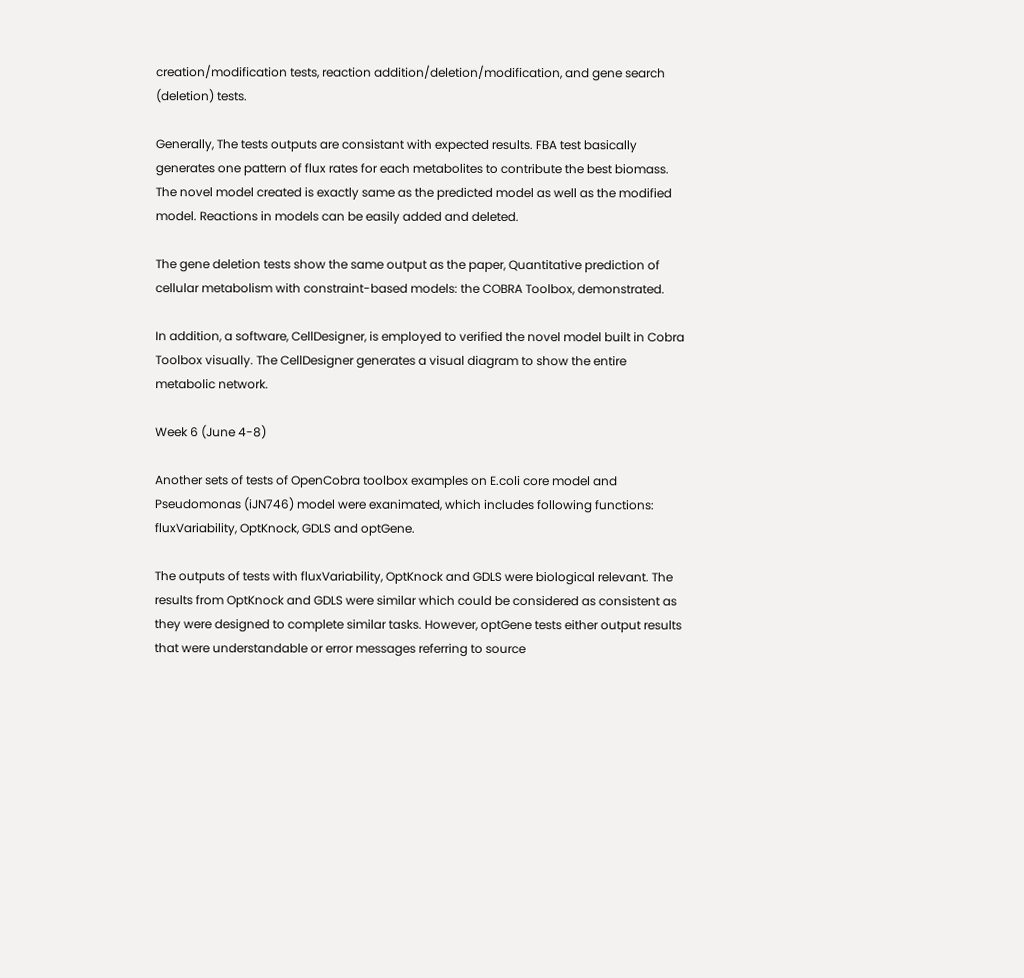creation/modification tests, reaction addition/deletion/modification, and gene search (deletion) tests.

Generally, The tests outputs are consistant with expected results. FBA test basically generates one pattern of flux rates for each metabolites to contribute the best biomass. The novel model created is exactly same as the predicted model as well as the modified model. Reactions in models can be easily added and deleted.

The gene deletion tests show the same output as the paper, Quantitative prediction of cellular metabolism with constraint-based models: the COBRA Toolbox, demonstrated.

In addition, a software, CellDesigner, is employed to verified the novel model built in Cobra Toolbox visually. The CellDesigner generates a visual diagram to show the entire metabolic network.

Week 6 (June 4-8)

Another sets of tests of OpenCobra toolbox examples on E.coli core model and Pseudomonas (iJN746) model were exanimated, which includes following functions: fluxVariability, OptKnock, GDLS and optGene.

The outputs of tests with fluxVariability, OptKnock and GDLS were biological relevant. The results from OptKnock and GDLS were similar which could be considered as consistent as they were designed to complete similar tasks. However, optGene tests either output results that were understandable or error messages referring to source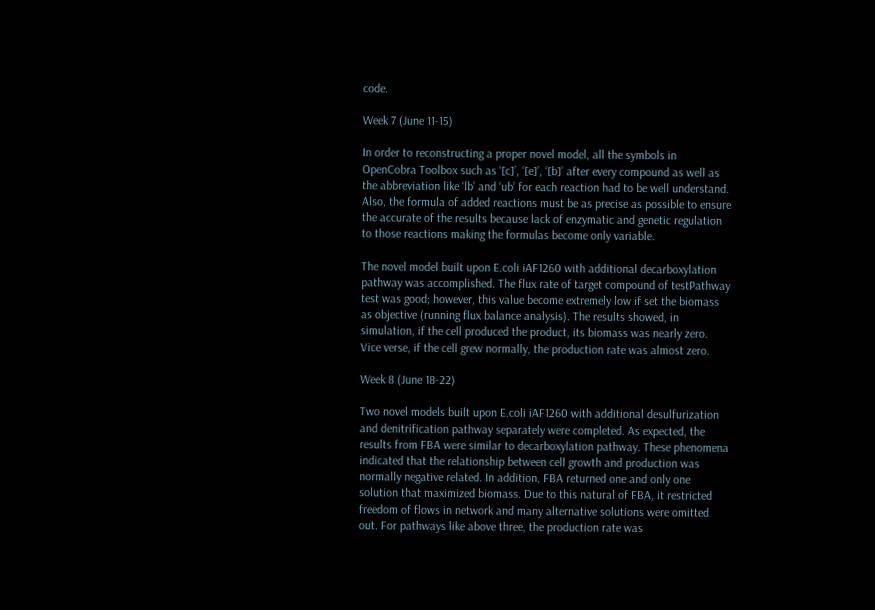code.

Week 7 (June 11-15)

In order to reconstructing a proper novel model, all the symbols in OpenCobra Toolbox such as ‘[c]’, ‘[e]’, ‘[b]’ after every compound as well as the abbreviation like ‘lb’ and ‘ub’ for each reaction had to be well understand. Also, the formula of added reactions must be as precise as possible to ensure the accurate of the results because lack of enzymatic and genetic regulation to those reactions making the formulas become only variable.

The novel model built upon E.coli iAF1260 with additional decarboxylation pathway was accomplished. The flux rate of target compound of testPathway test was good; however, this value become extremely low if set the biomass as objective (running flux balance analysis). The results showed, in simulation, if the cell produced the product, its biomass was nearly zero. Vice verse, if the cell grew normally, the production rate was almost zero.

Week 8 (June 18-22)

Two novel models built upon E.coli iAF1260 with additional desulfurization and denitrification pathway separately were completed. As expected, the results from FBA were similar to decarboxylation pathway. These phenomena indicated that the relationship between cell growth and production was normally negative related. In addition, FBA returned one and only one solution that maximized biomass. Due to this natural of FBA, it restricted freedom of flows in network and many alternative solutions were omitted out. For pathways like above three, the production rate was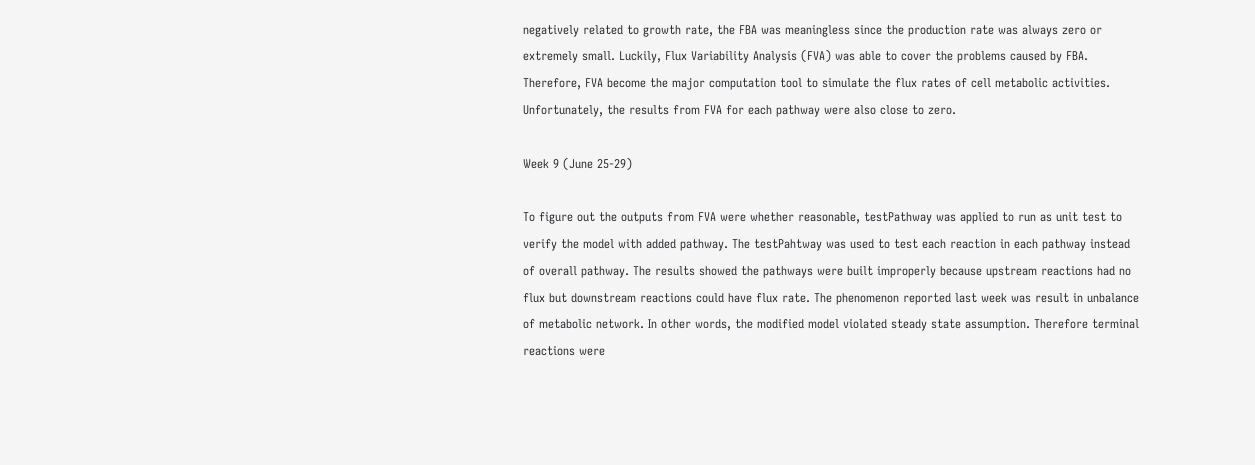negatively related to growth rate, the FBA was meaningless since the production rate was always zero or extremely small. Luckily, Flux Variability Analysis (FVA) was able to cover the problems caused by FBA. Therefore, FVA become the major computation tool to simulate the flux rates of cell metabolic activities. Unfortunately, the results from FVA for each pathway were also close to zero.

Week 9 (June 25-29)

To figure out the outputs from FVA were whether reasonable, testPathway was applied to run as unit test to verify the model with added pathway. The testPahtway was used to test each reaction in each pathway instead of overall pathway. The results showed the pathways were built improperly because upstream reactions had no flux but downstream reactions could have flux rate. The phenomenon reported last week was result in unbalance of metabolic network. In other words, the modified model violated steady state assumption. Therefore terminal reactions were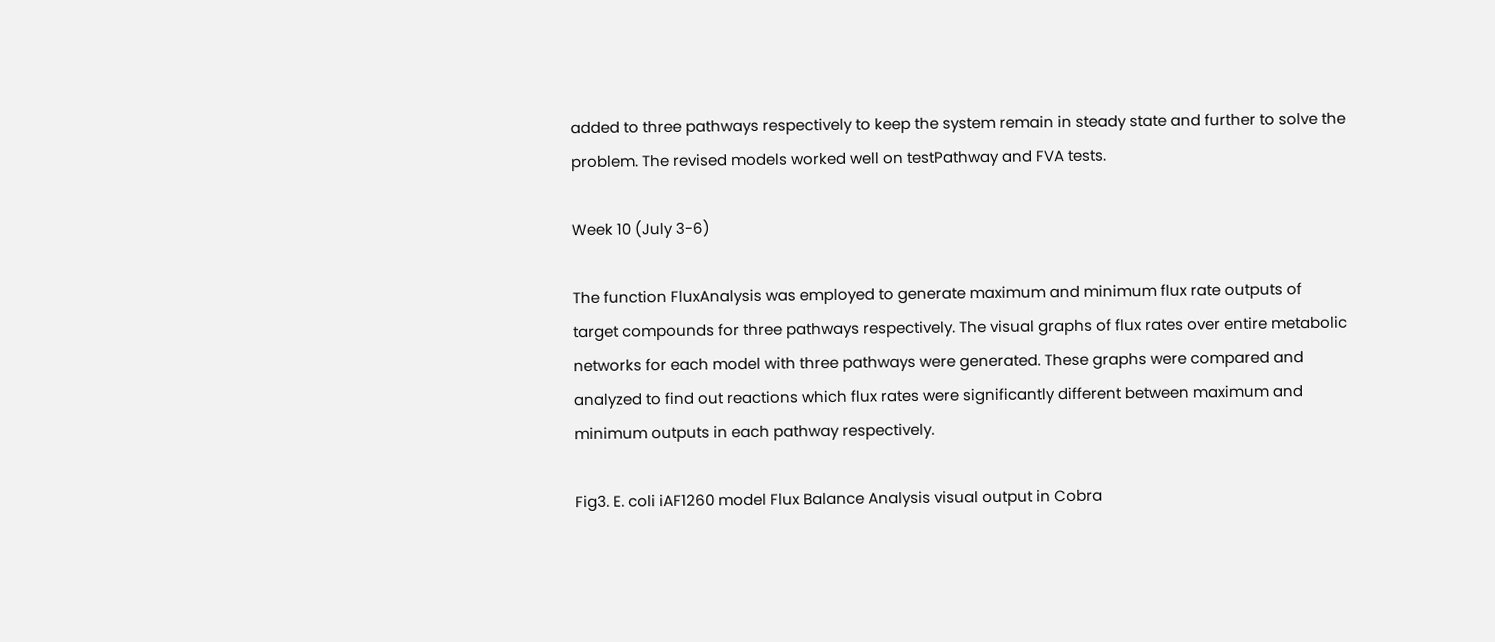added to three pathways respectively to keep the system remain in steady state and further to solve the problem. The revised models worked well on testPathway and FVA tests.

Week 10 (July 3-6)

The function FluxAnalysis was employed to generate maximum and minimum flux rate outputs of target compounds for three pathways respectively. The visual graphs of flux rates over entire metabolic networks for each model with three pathways were generated. These graphs were compared and analyzed to find out reactions which flux rates were significantly different between maximum and minimum outputs in each pathway respectively.

Fig3. E. coli iAF1260 model Flux Balance Analysis visual output in Cobra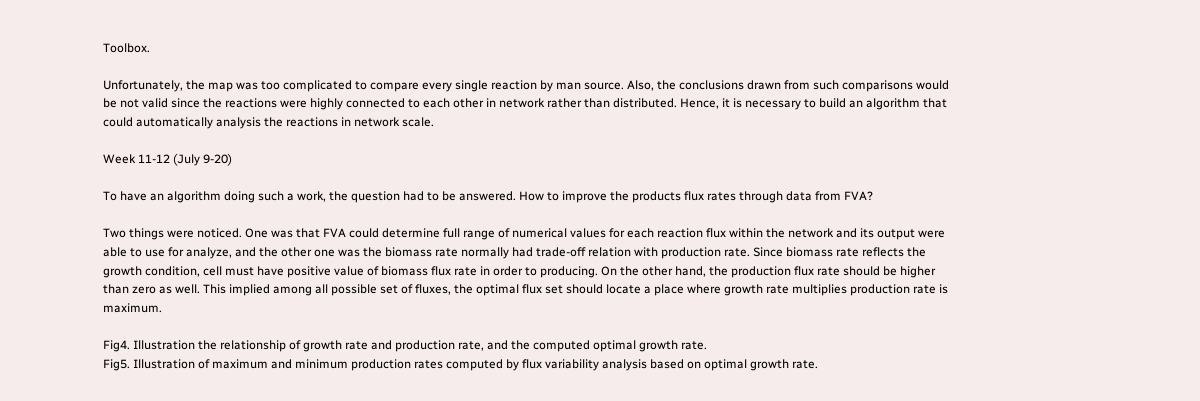Toolbox.

Unfortunately, the map was too complicated to compare every single reaction by man source. Also, the conclusions drawn from such comparisons would be not valid since the reactions were highly connected to each other in network rather than distributed. Hence, it is necessary to build an algorithm that could automatically analysis the reactions in network scale.

Week 11-12 (July 9-20)

To have an algorithm doing such a work, the question had to be answered. How to improve the products flux rates through data from FVA?

Two things were noticed. One was that FVA could determine full range of numerical values for each reaction flux within the network and its output were able to use for analyze, and the other one was the biomass rate normally had trade-off relation with production rate. Since biomass rate reflects the growth condition, cell must have positive value of biomass flux rate in order to producing. On the other hand, the production flux rate should be higher than zero as well. This implied among all possible set of fluxes, the optimal flux set should locate a place where growth rate multiplies production rate is maximum.

Fig4. Illustration the relationship of growth rate and production rate, and the computed optimal growth rate.
Fig5. Illustration of maximum and minimum production rates computed by flux variability analysis based on optimal growth rate.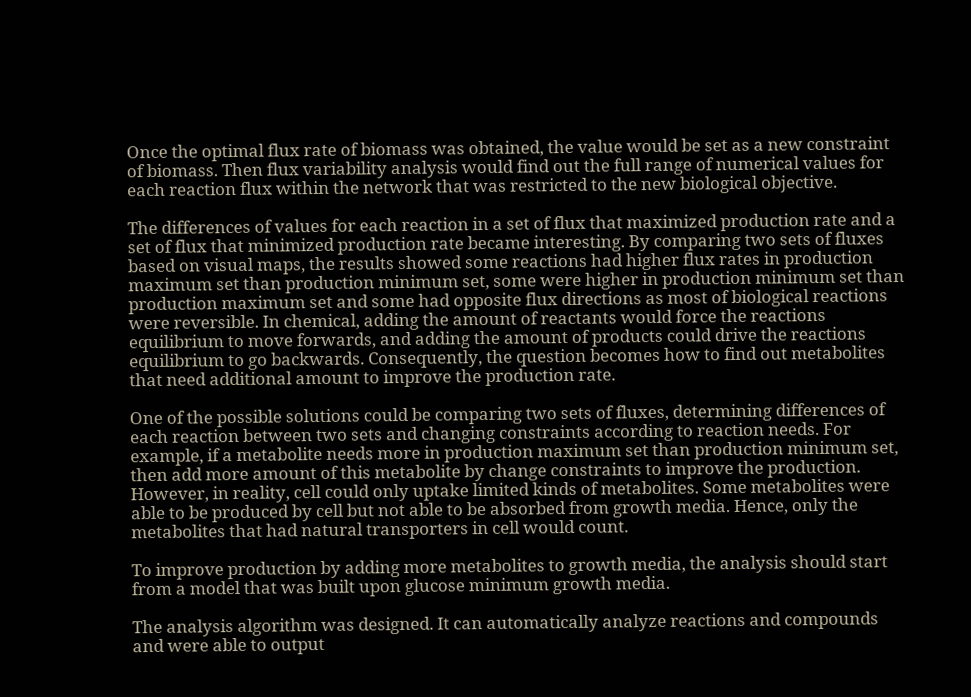Once the optimal flux rate of biomass was obtained, the value would be set as a new constraint of biomass. Then flux variability analysis would find out the full range of numerical values for each reaction flux within the network that was restricted to the new biological objective.

The differences of values for each reaction in a set of flux that maximized production rate and a set of flux that minimized production rate became interesting. By comparing two sets of fluxes based on visual maps, the results showed some reactions had higher flux rates in production maximum set than production minimum set, some were higher in production minimum set than production maximum set and some had opposite flux directions as most of biological reactions were reversible. In chemical, adding the amount of reactants would force the reactions equilibrium to move forwards, and adding the amount of products could drive the reactions equilibrium to go backwards. Consequently, the question becomes how to find out metabolites that need additional amount to improve the production rate.

One of the possible solutions could be comparing two sets of fluxes, determining differences of each reaction between two sets and changing constraints according to reaction needs. For example, if a metabolite needs more in production maximum set than production minimum set, then add more amount of this metabolite by change constraints to improve the production. However, in reality, cell could only uptake limited kinds of metabolites. Some metabolites were able to be produced by cell but not able to be absorbed from growth media. Hence, only the metabolites that had natural transporters in cell would count.

To improve production by adding more metabolites to growth media, the analysis should start from a model that was built upon glucose minimum growth media.

The analysis algorithm was designed. It can automatically analyze reactions and compounds and were able to output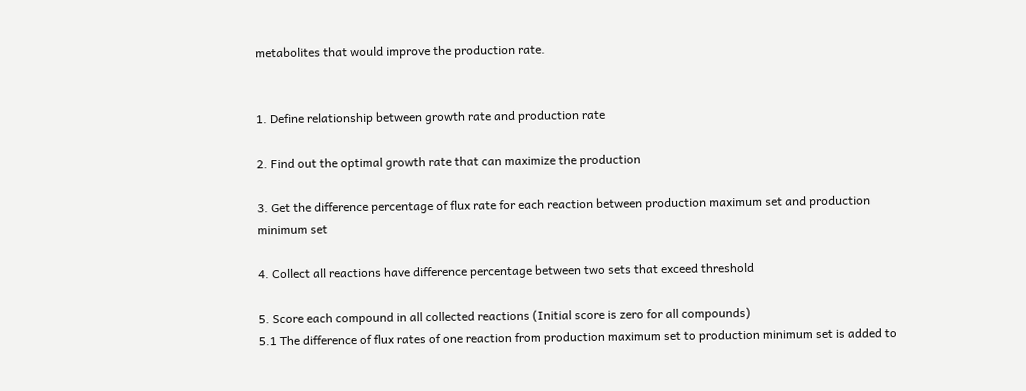metabolites that would improve the production rate.


1. Define relationship between growth rate and production rate

2. Find out the optimal growth rate that can maximize the production

3. Get the difference percentage of flux rate for each reaction between production maximum set and production minimum set

4. Collect all reactions have difference percentage between two sets that exceed threshold

5. Score each compound in all collected reactions (Initial score is zero for all compounds)
5.1 The difference of flux rates of one reaction from production maximum set to production minimum set is added to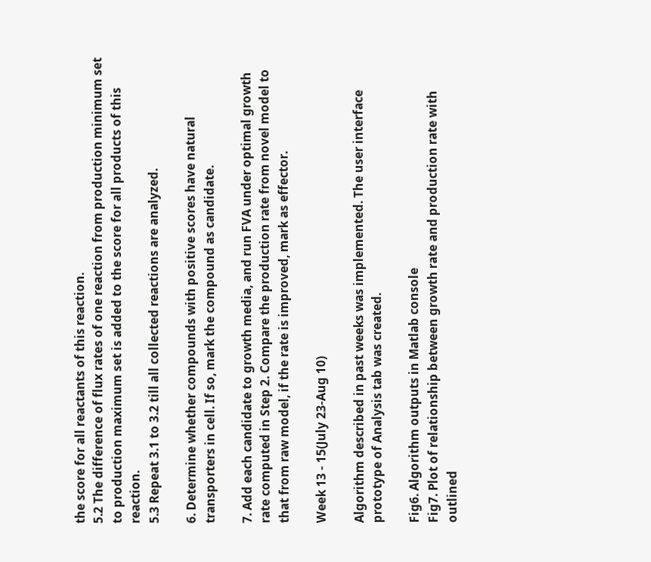the score for all reactants of this reaction.
5.2 The difference of flux rates of one reaction from production minimum set to production maximum set is added to the score for all products of this reaction.
5.3 Repeat 3.1 to 3.2 till all collected reactions are analyzed.

6. Determine whether compounds with positive scores have natural transporters in cell. If so, mark the compound as candidate.

7. Add each candidate to growth media, and run FVA under optimal growth rate computed in Step 2. Compare the production rate from novel model to that from raw model, if the rate is improved, mark as effector.

Week 13 - 15(July 23-Aug 10)

Algorithm described in past weeks was implemented. The user interface prototype of Analysis tab was created.

Fig6. Algorithm outputs in Matlab console
Fig7. Plot of relationship between growth rate and production rate with outlined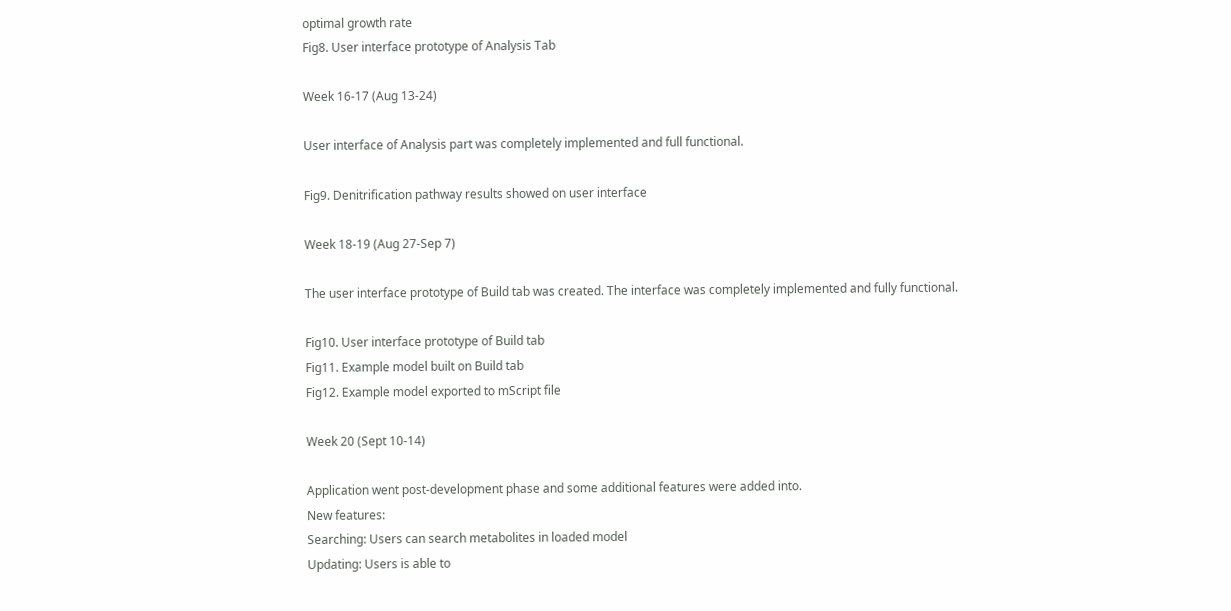optimal growth rate
Fig8. User interface prototype of Analysis Tab

Week 16-17 (Aug 13-24)

User interface of Analysis part was completely implemented and full functional.

Fig9. Denitrification pathway results showed on user interface

Week 18-19 (Aug 27-Sep 7)

The user interface prototype of Build tab was created. The interface was completely implemented and fully functional.

Fig10. User interface prototype of Build tab
Fig11. Example model built on Build tab
Fig12. Example model exported to mScript file

Week 20 (Sept 10-14)

Application went post-development phase and some additional features were added into.
New features:
Searching: Users can search metabolites in loaded model
Updating: Users is able to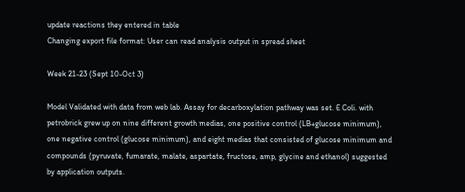update reactions they entered in table
Changing export file format: User can read analysis output in spread sheet

Week 21-23 (Sept 10-Oct 3)

Model Validated with data from web lab. Assay for decarboxylation pathway was set. E Coli. with petrobrick grew up on nine different growth medias, one positive control (LB+glucose minimum), one negative control (glucose minimum), and eight medias that consisted of glucose minimum and compounds (pyruvate, fumarate, malate, aspartate, fructose, amp, glycine and ethanol) suggested by application outputs.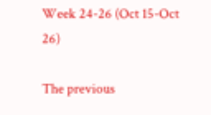Week 24-26 (Oct 15-Oct 26)

The previous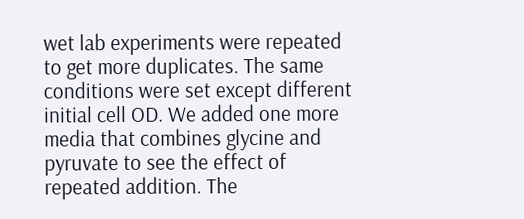wet lab experiments were repeated to get more duplicates. The same conditions were set except different initial cell OD. We added one more media that combines glycine and pyruvate to see the effect of repeated addition. The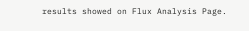results showed on Flux Analysis Page.